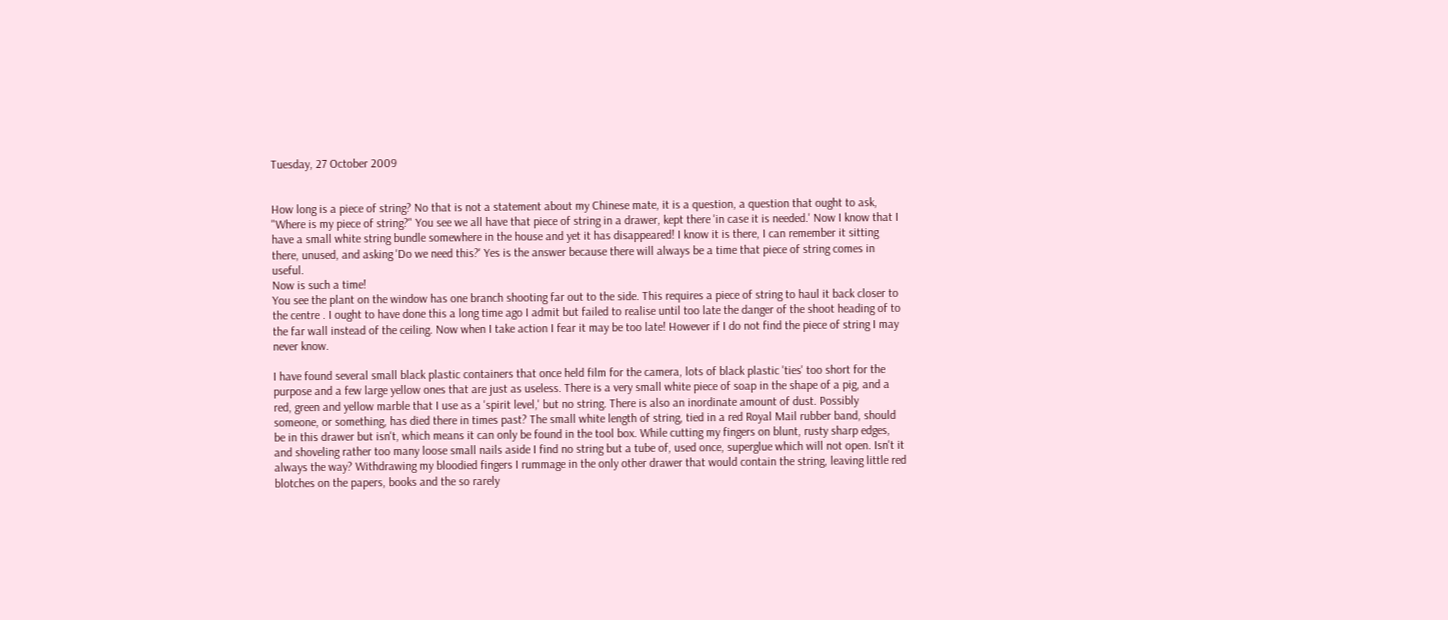Tuesday, 27 October 2009


How long is a piece of string? No that is not a statement about my Chinese mate, it is a question, a question that ought to ask, "Where is my piece of string?" You see we all have that piece of string in a drawer, kept there 'in case it is needed.' Now I know that I have a small white string bundle somewhere in the house and yet it has disappeared! I know it is there, I can remember it sitting there, unused, and asking 'Do we need this?' Yes is the answer because there will always be a time that piece of string comes in useful.
Now is such a time!
You see the plant on the window has one branch shooting far out to the side. This requires a piece of string to haul it back closer to the centre . I ought to have done this a long time ago I admit but failed to realise until too late the danger of the shoot heading of to the far wall instead of the ceiling. Now when I take action I fear it may be too late! However if I do not find the piece of string I may never know.

I have found several small black plastic containers that once held film for the camera, lots of black plastic 'ties' too short for the purpose and a few large yellow ones that are just as useless. There is a very small white piece of soap in the shape of a pig, and a red, green and yellow marble that I use as a 'spirit level,' but no string. There is also an inordinate amount of dust. Possibly someone, or something, has died there in times past? The small white length of string, tied in a red Royal Mail rubber band, should be in this drawer but isn't, which means it can only be found in the tool box. While cutting my fingers on blunt, rusty sharp edges, and shoveling rather too many loose small nails aside I find no string but a tube of, used once, superglue which will not open. Isn't it always the way? Withdrawing my bloodied fingers I rummage in the only other drawer that would contain the string, leaving little red blotches on the papers, books and the so rarely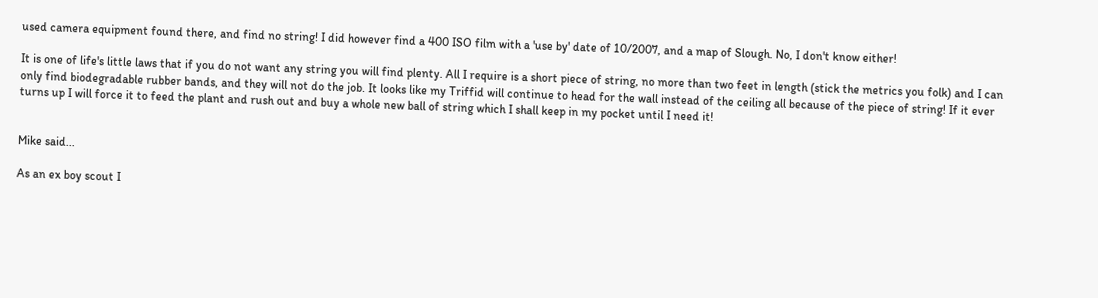used camera equipment found there, and find no string! I did however find a 400 ISO film with a 'use by' date of 10/2007, and a map of Slough. No, I don't know either!

It is one of life's little laws that if you do not want any string you will find plenty. All I require is a short piece of string, no more than two feet in length (stick the metrics you folk) and I can only find biodegradable rubber bands, and they will not do the job. It looks like my Triffid will continue to head for the wall instead of the ceiling all because of the piece of string! If it ever turns up I will force it to feed the plant and rush out and buy a whole new ball of string which I shall keep in my pocket until I need it!


Mike said...

As an ex boy scout I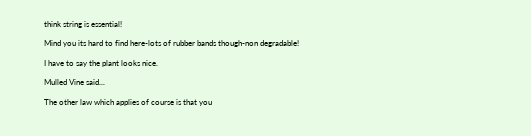think string is essential!

Mind you its hard to find here-lots of rubber bands though-non degradable!

I have to say the plant looks nice.

Mulled Vine said...

The other law which applies of course is that you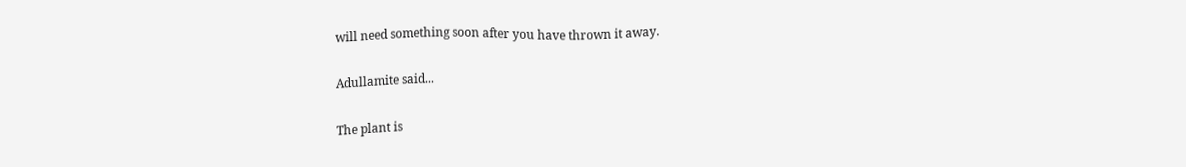will need something soon after you have thrown it away.

Adullamite said...

The plant is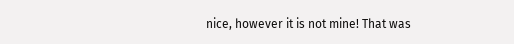nice, however it is not mine! That was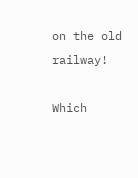on the old railway!

Which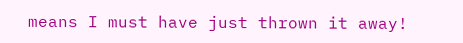means I must have just thrown it away!